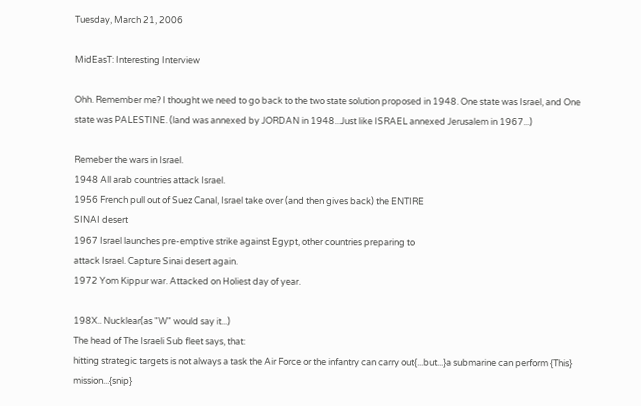Tuesday, March 21, 2006

MidEasT: Interesting Interview

Ohh. Remember me? I thought we need to go back to the two state solution proposed in 1948. One state was Israel, and One state was PALESTINE. (land was annexed by JORDAN in 1948...Just like ISRAEL annexed Jerusalem in 1967...)

Remeber the wars in Israel.
1948 All arab countries attack Israel.
1956 French pull out of Suez Canal, Israel take over (and then gives back) the ENTIRE
SINAI desert
1967 Israel launches pre-emptive strike against Egypt, other countries preparing to
attack Israel. Capture Sinai desert again.
1972 Yom Kippur war. Attacked on Holiest day of year.

198X.. Nucklear(as "W" would say it...)
The head of The Israeli Sub fleet says, that:
hitting strategic targets is not always a task the Air Force or the infantry can carry out{...but...}a submarine can perform {This} mission...{snip}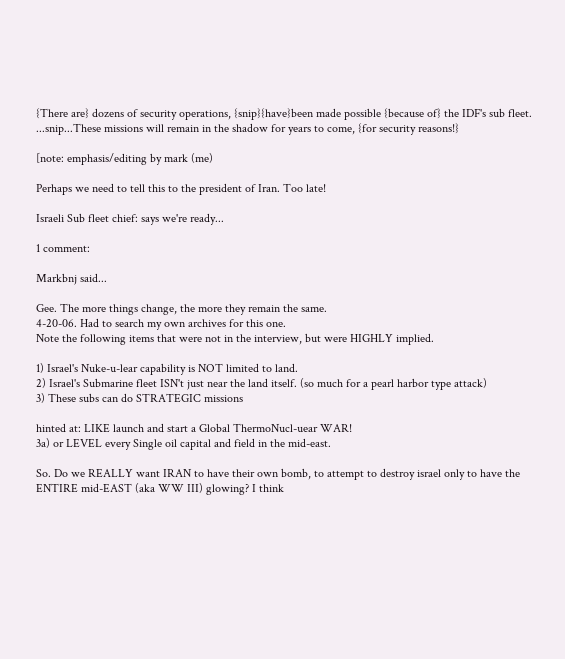{There are} dozens of security operations, {snip}{have}been made possible {because of} the IDF's sub fleet. ...snip...These missions will remain in the shadow for years to come, {for security reasons!}

[note: emphasis/editing by mark (me)

Perhaps we need to tell this to the president of Iran. Too late!

Israeli Sub fleet chief: says we're ready...

1 comment:

Markbnj said...

Gee. The more things change, the more they remain the same.
4-20-06. Had to search my own archives for this one.
Note the following items that were not in the interview, but were HIGHLY implied.

1) Israel's Nuke-u-lear capability is NOT limited to land.
2) Israel's Submarine fleet ISN't just near the land itself. (so much for a pearl harbor type attack)
3) These subs can do STRATEGIC missions

hinted at: LIKE launch and start a Global ThermoNucl-uear WAR!
3a) or LEVEL every Single oil capital and field in the mid-east.

So. Do we REALLY want IRAN to have their own bomb, to attempt to destroy israel only to have the ENTIRE mid-EAST (aka WW III) glowing? I think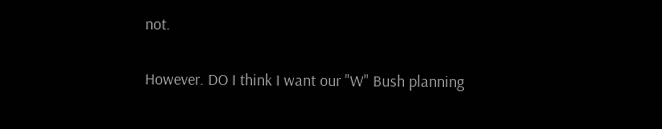not.

However. DO I think I want our "W" Bush planning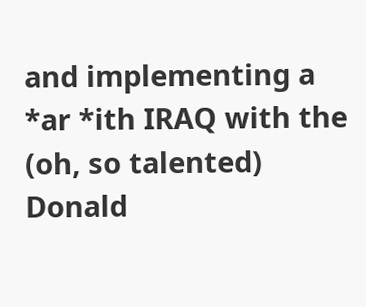and implementing a *ar *ith IRAQ with the (oh, so talented) Donald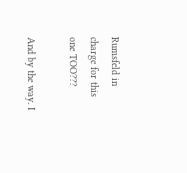Rumsfeld in charge for this one TOO???

And by the way. I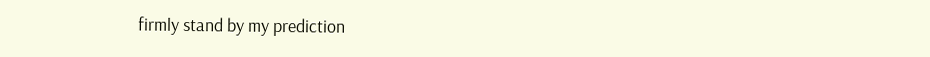firmly stand by my prediction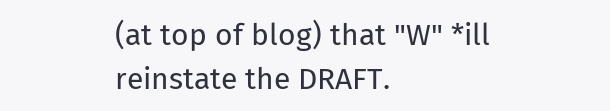(at top of blog) that "W" *ill reinstate the DRAFT.